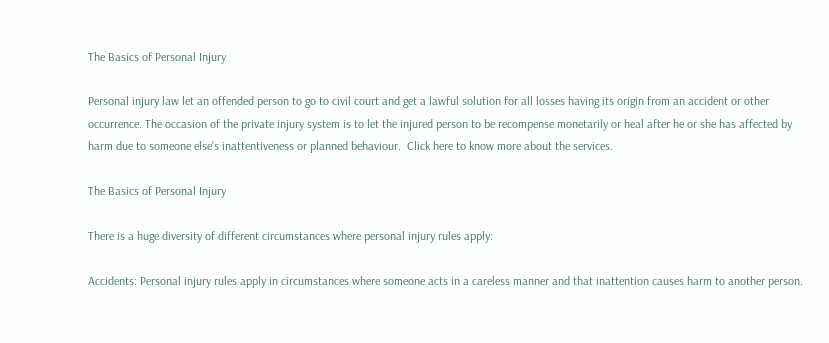The Basics of Personal Injury

Personal injury law let an offended person to go to civil court and get a lawful solution for all losses having its origin from an accident or other occurrence. The occasion of the private injury system is to let the injured person to be recompense monetarily or heal after he or she has affected by harm due to someone else’s inattentiveness or planned behaviour.  Click here to know more about the services.

The Basics of Personal Injury

There is a huge diversity of different circumstances where personal injury rules apply:

Accidents: Personal injury rules apply in circumstances where someone acts in a careless manner and that inattention causes harm to another person.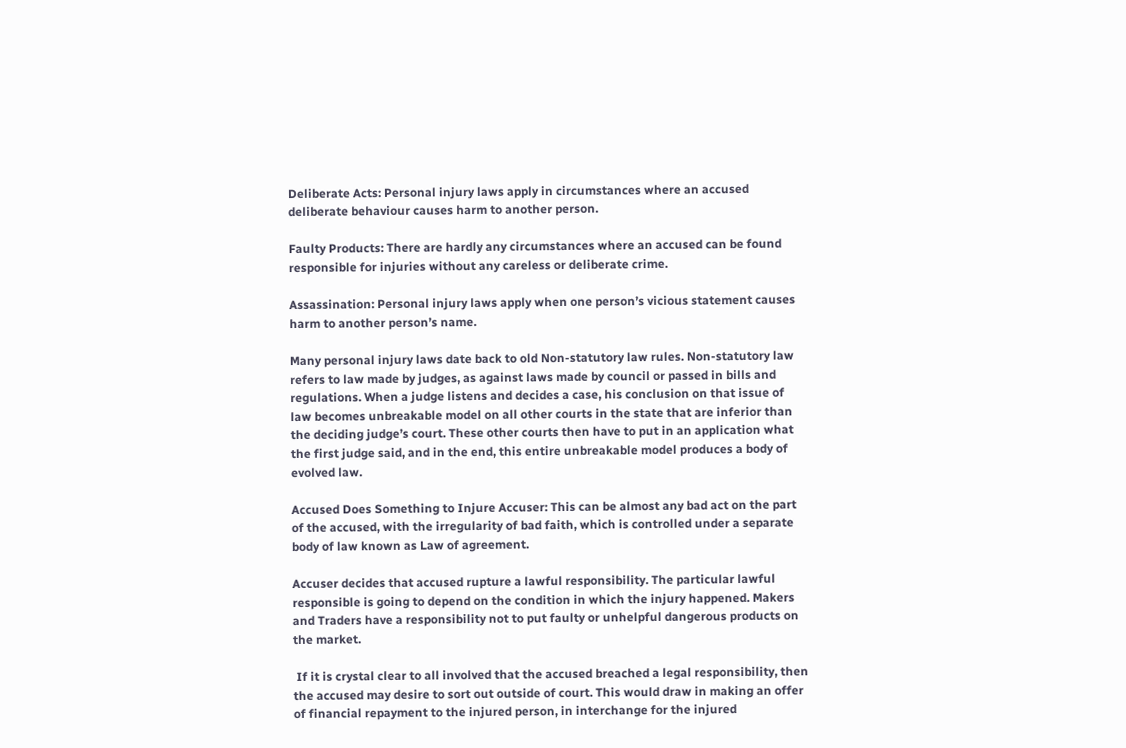Deliberate Acts: Personal injury laws apply in circumstances where an accused deliberate behaviour causes harm to another person.

Faulty Products: There are hardly any circumstances where an accused can be found responsible for injuries without any careless or deliberate crime.

Assassination: Personal injury laws apply when one person’s vicious statement causes harm to another person’s name.

Many personal injury laws date back to old Non-statutory law rules. Non-statutory law refers to law made by judges, as against laws made by council or passed in bills and regulations. When a judge listens and decides a case, his conclusion on that issue of law becomes unbreakable model on all other courts in the state that are inferior than the deciding judge’s court. These other courts then have to put in an application what the first judge said, and in the end, this entire unbreakable model produces a body of evolved law.

Accused Does Something to Injure Accuser: This can be almost any bad act on the part of the accused, with the irregularity of bad faith, which is controlled under a separate body of law known as Law of agreement.

Accuser decides that accused rupture a lawful responsibility. The particular lawful responsible is going to depend on the condition in which the injury happened. Makers and Traders have a responsibility not to put faulty or unhelpful dangerous products on the market.

 If it is crystal clear to all involved that the accused breached a legal responsibility, then the accused may desire to sort out outside of court. This would draw in making an offer of financial repayment to the injured person, in interchange for the injured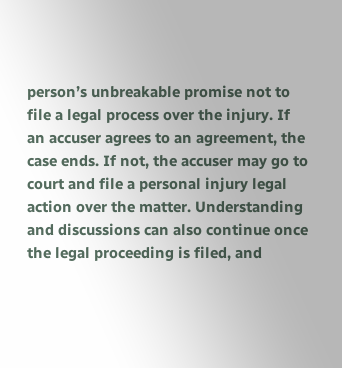person’s unbreakable promise not to file a legal process over the injury. If an accuser agrees to an agreement, the case ends. If not, the accuser may go to court and file a personal injury legal action over the matter. Understanding and discussions can also continue once the legal proceeding is filed, and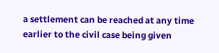a settlement can be reached at any time earlier to the civil case being given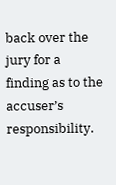back over the jury for a finding as to the accuser’s responsibility.